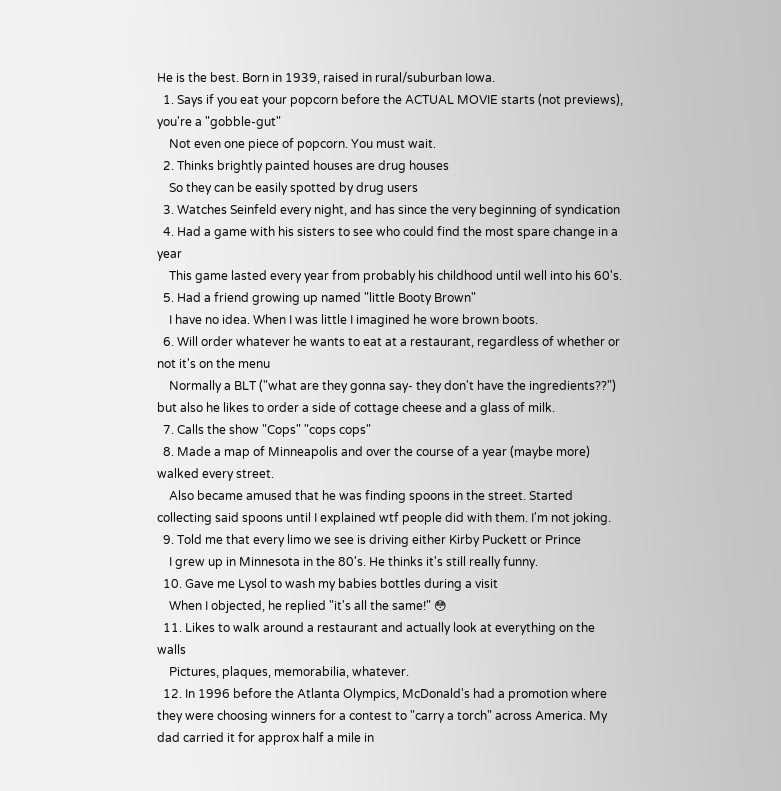He is the best. Born in 1939, raised in rural/suburban Iowa.
  1. Says if you eat your popcorn before the ACTUAL MOVIE starts (not previews), you're a "gobble-gut"
    Not even one piece of popcorn. You must wait.
  2. Thinks brightly painted houses are drug houses
    So they can be easily spotted by drug users
  3. Watches Seinfeld every night, and has since the very beginning of syndication
  4. Had a game with his sisters to see who could find the most spare change in a year
    This game lasted every year from probably his childhood until well into his 60's.
  5. Had a friend growing up named "little Booty Brown"
    I have no idea. When I was little I imagined he wore brown boots.
  6. Will order whatever he wants to eat at a restaurant, regardless of whether or not it's on the menu
    Normally a BLT ("what are they gonna say- they don't have the ingredients??") but also he likes to order a side of cottage cheese and a glass of milk.
  7. Calls the show "Cops" "cops cops"
  8. Made a map of Minneapolis and over the course of a year (maybe more) walked every street.
    Also became amused that he was finding spoons in the street. Started collecting said spoons until I explained wtf people did with them. I'm not joking.
  9. Told me that every limo we see is driving either Kirby Puckett or Prince
    I grew up in Minnesota in the 80's. He thinks it's still really funny.
  10. Gave me Lysol to wash my babies bottles during a visit
    When I objected, he replied "it's all the same!" 😳
  11. Likes to walk around a restaurant and actually look at everything on the walls
    Pictures, plaques, memorabilia, whatever.
  12. In 1996 before the Atlanta Olympics, McDonald's had a promotion where they were choosing winners for a contest to "carry a torch" across America. My dad carried it for approx half a mile in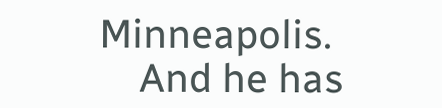Minneapolis.
    And he has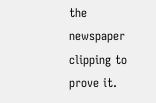the newspaper clipping to prove it.